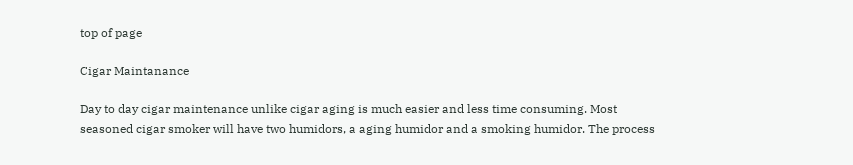top of page

Cigar Maintanance

Day to day cigar maintenance unlike cigar aging is much easier and less time consuming. Most seasoned cigar smoker will have two humidors, a aging humidor and a smoking humidor. The process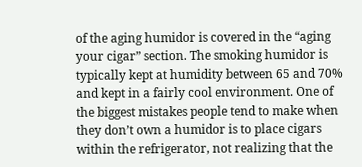of the aging humidor is covered in the “aging your cigar” section. The smoking humidor is typically kept at humidity between 65 and 70%  and kept in a fairly cool environment. One of the biggest mistakes people tend to make when they don’t own a humidor is to place cigars within the refrigerator, not realizing that the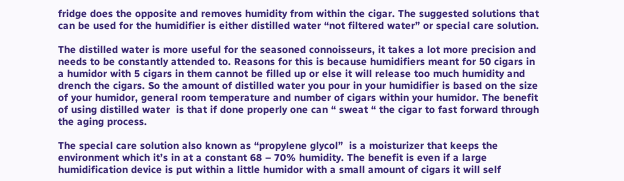fridge does the opposite and removes humidity from within the cigar. The suggested solutions that can be used for the humidifier is either distilled water “not filtered water” or special care solution.

The distilled water is more useful for the seasoned connoisseurs, it takes a lot more precision and needs to be constantly attended to. Reasons for this is because humidifiers meant for 50 cigars in a humidor with 5 cigars in them cannot be filled up or else it will release too much humidity and drench the cigars. So the amount of distilled water you pour in your humidifier is based on the size of your humidor, general room temperature and number of cigars within your humidor. The benefit of using distilled water  is that if done properly one can “ sweat “ the cigar to fast forward through the aging process.

The special care solution also known as “propylene glycol”  is a moisturizer that keeps the environment which it’s in at a constant 68 – 70% humidity. The benefit is even if a large humidification device is put within a little humidor with a small amount of cigars it will self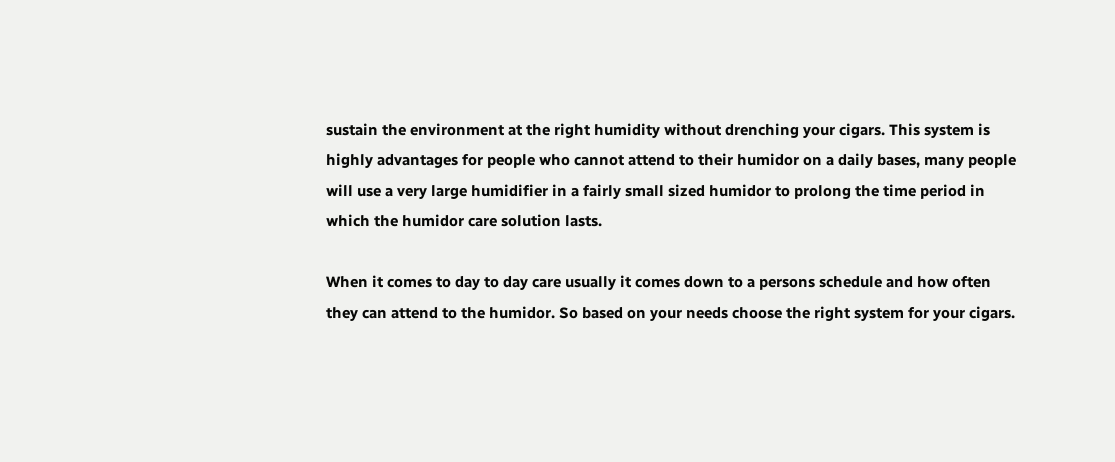sustain the environment at the right humidity without drenching your cigars. This system is highly advantages for people who cannot attend to their humidor on a daily bases, many people will use a very large humidifier in a fairly small sized humidor to prolong the time period in which the humidor care solution lasts.

When it comes to day to day care usually it comes down to a persons schedule and how often they can attend to the humidor. So based on your needs choose the right system for your cigars.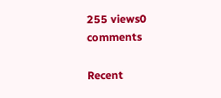255 views0 comments

Recent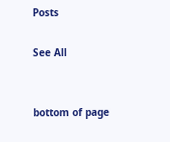Posts

See All


bottom of page